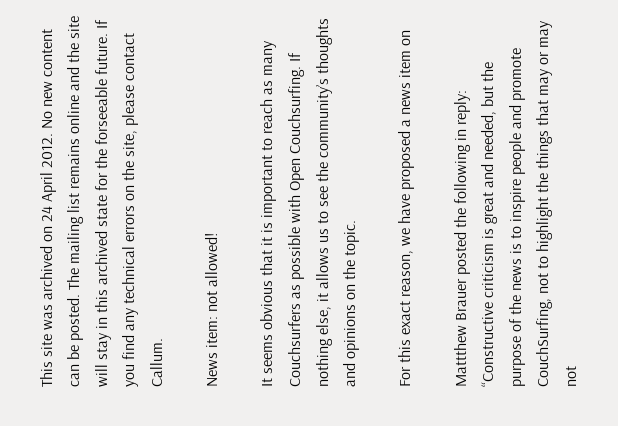This site was archived on 24 April 2012. No new content can be posted. The mailing list remains online and the site will stay in this archived state for the forseeable future. If you find any technical errors on the site, please contact Callum.

News item: not allowed!

It seems obvious that it is important to reach as many Couchsurfers as possible with Open Couchsurfing. If nothing else, it allows us to see the community’s thoughts and opinions on the topic.

For this exact reason, we have proposed a news item on

Mattthew Brauer posted the following in reply: “Constructive criticism is great and needed, but the purpose of the news is to inspire people and promote CouchSurfing, not to highlight the things that may or may not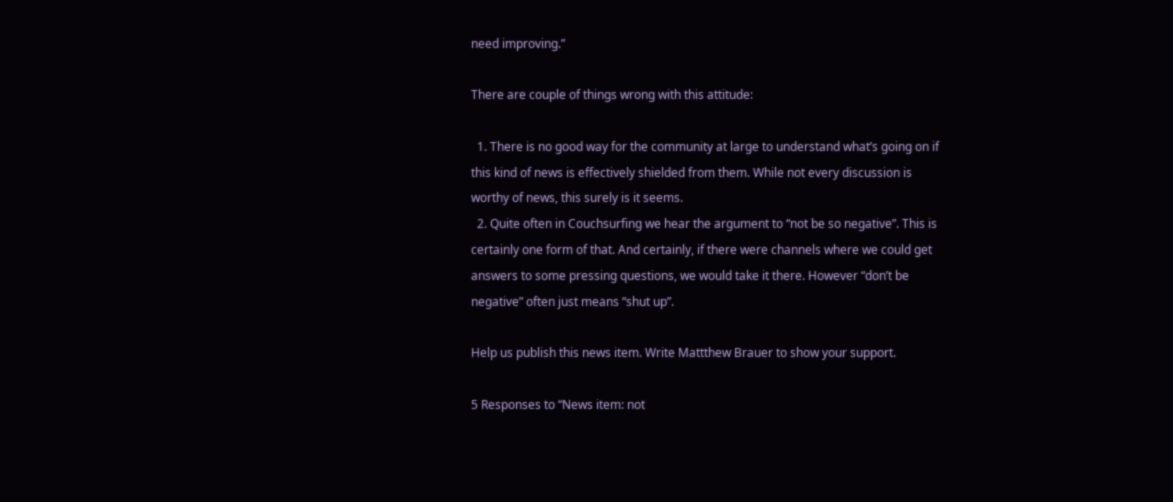need improving.”

There are couple of things wrong with this attitude:

  1. There is no good way for the community at large to understand what’s going on if this kind of news is effectively shielded from them. While not every discussion is worthy of news, this surely is it seems.
  2. Quite often in Couchsurfing we hear the argument to “not be so negative”. This is certainly one form of that. And certainly, if there were channels where we could get answers to some pressing questions, we would take it there. However “don’t be negative” often just means “shut up”.

Help us publish this news item. Write Mattthew Brauer to show your support.

5 Responses to “News item: not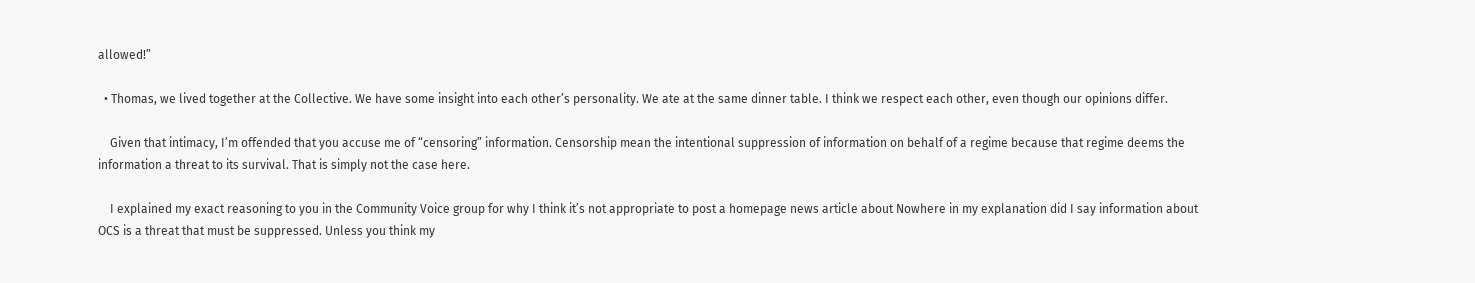allowed!”

  • Thomas, we lived together at the Collective. We have some insight into each other’s personality. We ate at the same dinner table. I think we respect each other, even though our opinions differ.

    Given that intimacy, I’m offended that you accuse me of “censoring” information. Censorship mean the intentional suppression of information on behalf of a regime because that regime deems the information a threat to its survival. That is simply not the case here.

    I explained my exact reasoning to you in the Community Voice group for why I think it’s not appropriate to post a homepage news article about Nowhere in my explanation did I say information about OCS is a threat that must be suppressed. Unless you think my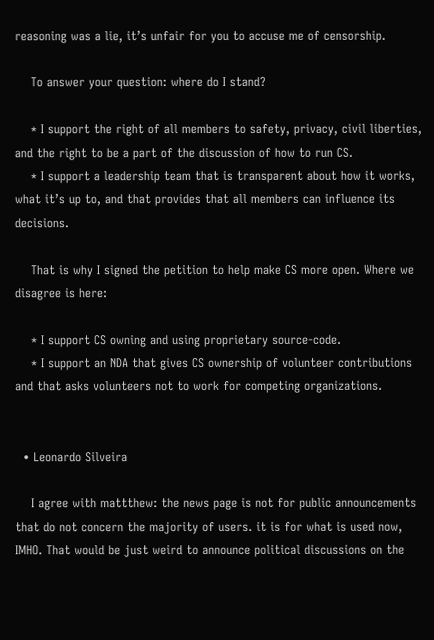reasoning was a lie, it’s unfair for you to accuse me of censorship.

    To answer your question: where do I stand?

    * I support the right of all members to safety, privacy, civil liberties, and the right to be a part of the discussion of how to run CS.
    * I support a leadership team that is transparent about how it works, what it’s up to, and that provides that all members can influence its decisions.

    That is why I signed the petition to help make CS more open. Where we disagree is here:

    * I support CS owning and using proprietary source-code.
    * I support an NDA that gives CS ownership of volunteer contributions and that asks volunteers not to work for competing organizations.


  • Leonardo Silveira

    I agree with mattthew: the news page is not for public announcements that do not concern the majority of users. it is for what is used now, IMHO. That would be just weird to announce political discussions on the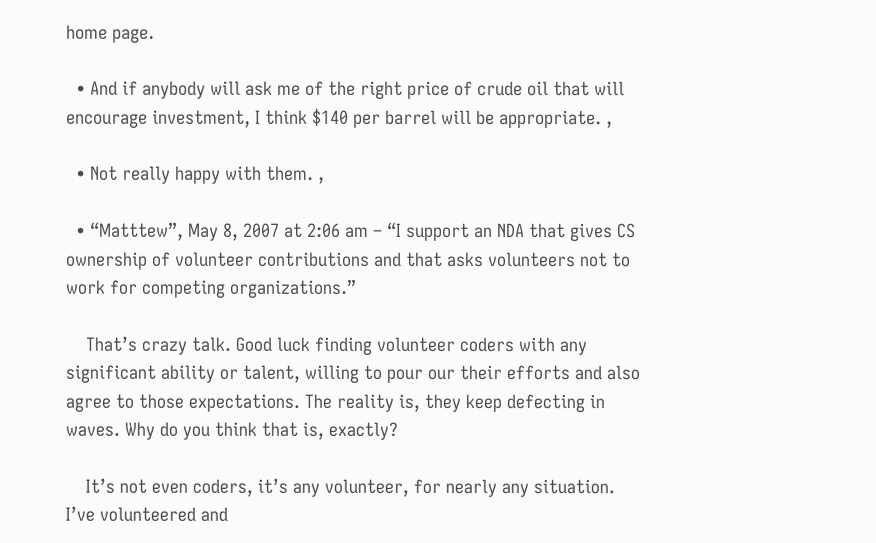home page.

  • And if anybody will ask me of the right price of crude oil that will encourage investment, I think $140 per barrel will be appropriate. ,

  • Not really happy with them. ,

  • “Matttew”, May 8, 2007 at 2:06 am – “I support an NDA that gives CS ownership of volunteer contributions and that asks volunteers not to work for competing organizations.”

    That’s crazy talk. Good luck finding volunteer coders with any significant ability or talent, willing to pour our their efforts and also agree to those expectations. The reality is, they keep defecting in waves. Why do you think that is, exactly?

    It’s not even coders, it’s any volunteer, for nearly any situation. I’ve volunteered and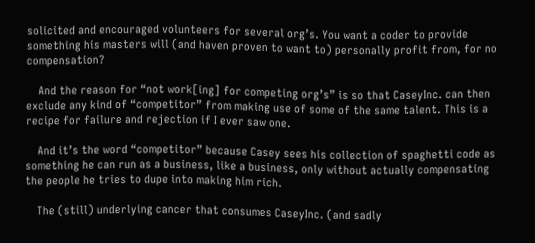solicited and encouraged volunteers for several org’s. You want a coder to provide something his masters will (and haven proven to want to) personally profit from, for no compensation?

    And the reason for “not work[ing] for competing org’s” is so that CaseyInc. can then exclude any kind of “competitor” from making use of some of the same talent. This is a recipe for failure and rejection if I ever saw one.

    And it’s the word “competitor” because Casey sees his collection of spaghetti code as something he can run as a business, like a business, only without actually compensating the people he tries to dupe into making him rich.

    The (still) underlying cancer that consumes CaseyInc. (and sadly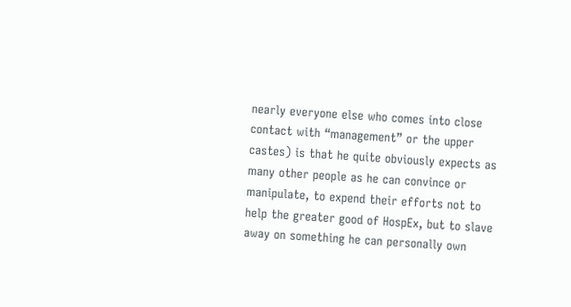nearly everyone else who comes into close contact with “management” or the upper castes) is that he quite obviously expects as many other people as he can convince or manipulate, to expend their efforts not to help the greater good of HospEx, but to slave away on something he can personally own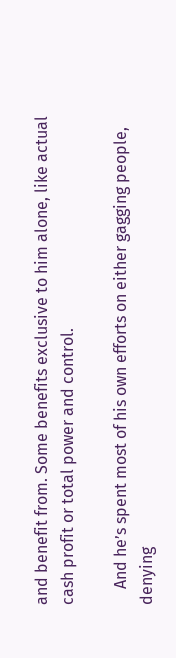and benefit from. Some benefits exclusive to him alone, like actual cash profit or total power and control.

    And he’s spent most of his own efforts on either gagging people, denying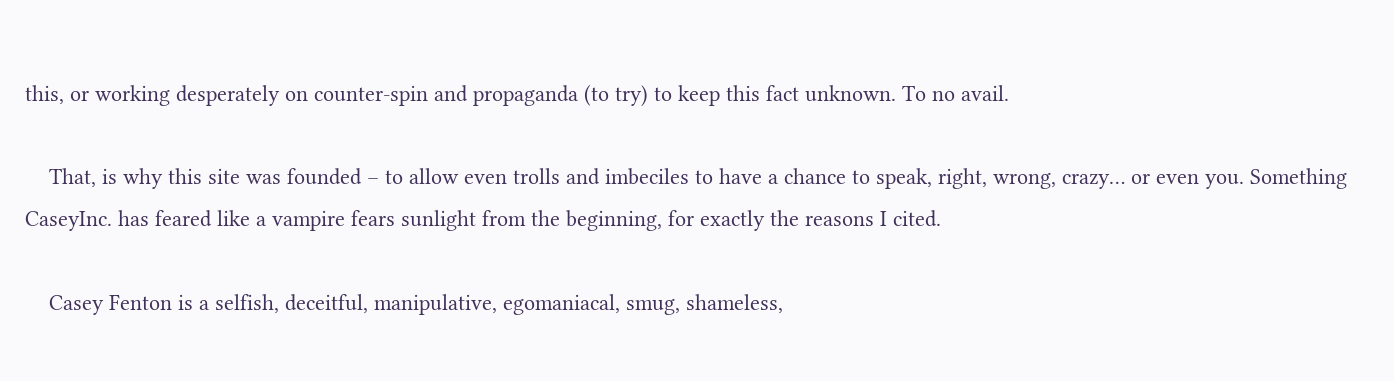this, or working desperately on counter-spin and propaganda (to try) to keep this fact unknown. To no avail.

    That, is why this site was founded – to allow even trolls and imbeciles to have a chance to speak, right, wrong, crazy… or even you. Something CaseyInc. has feared like a vampire fears sunlight from the beginning, for exactly the reasons I cited.

    Casey Fenton is a selfish, deceitful, manipulative, egomaniacal, smug, shameless,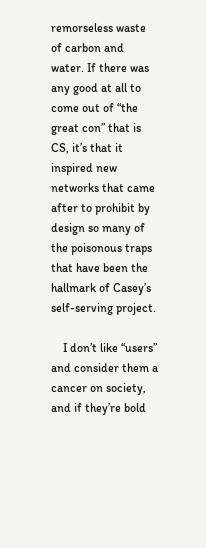remorseless waste of carbon and water. If there was any good at all to come out of “the great con” that is CS, it’s that it inspired new networks that came after to prohibit by design so many of the poisonous traps that have been the hallmark of Casey’s self-serving project.

    I don’t like “users” and consider them a cancer on society, and if they’re bold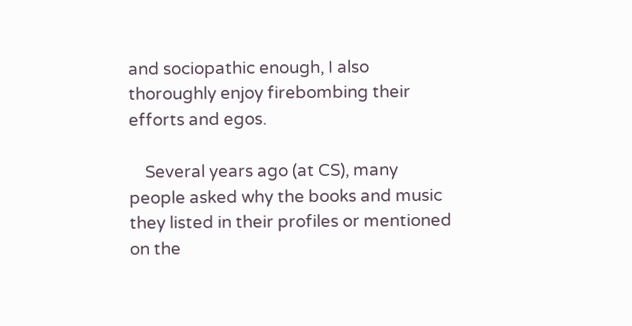and sociopathic enough, I also thoroughly enjoy firebombing their efforts and egos.

    Several years ago (at CS), many people asked why the books and music they listed in their profiles or mentioned on the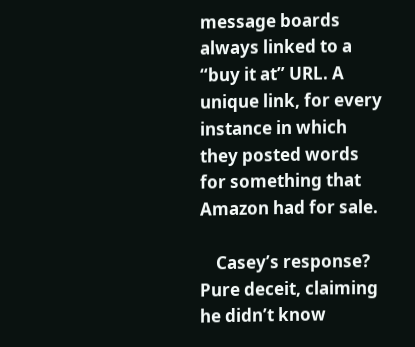message boards always linked to a “buy it at” URL. A unique link, for every instance in which they posted words for something that Amazon had for sale.

    Casey’s response? Pure deceit, claiming he didn’t know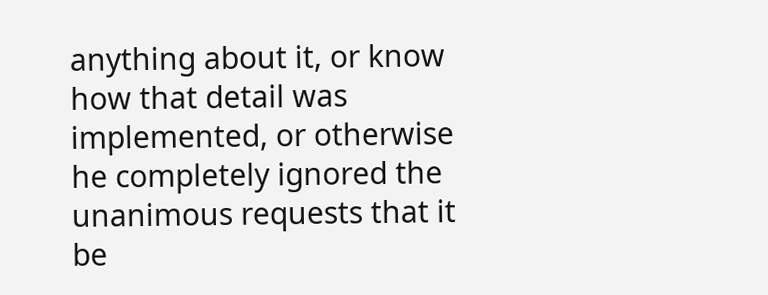anything about it, or know how that detail was implemented, or otherwise he completely ignored the unanimous requests that it be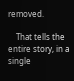removed.

    That tells the entire story, in a single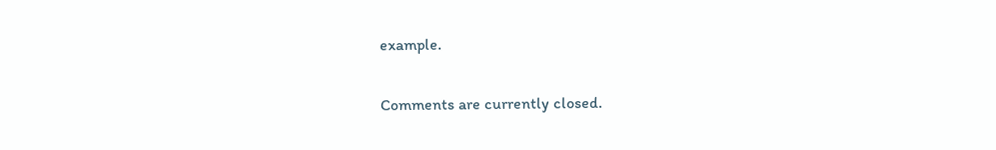example.

Comments are currently closed.